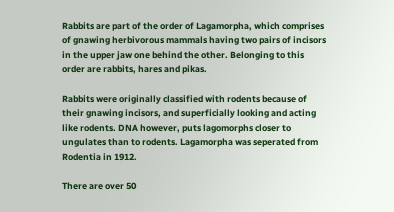Rabbits are part of the order of Lagamorpha, which comprises of gnawing herbivorous mammals having two pairs of incisors in the upper jaw one behind the other. Belonging to this order are rabbits, hares and pikas.

Rabbits were originally classified with rodents because of their gnawing incisors, and superficially looking and acting like rodents. DNA however, puts lagomorphs closer to ungulates than to rodents. Lagamorpha was seperated from Rodentia in 1912.

There are over 50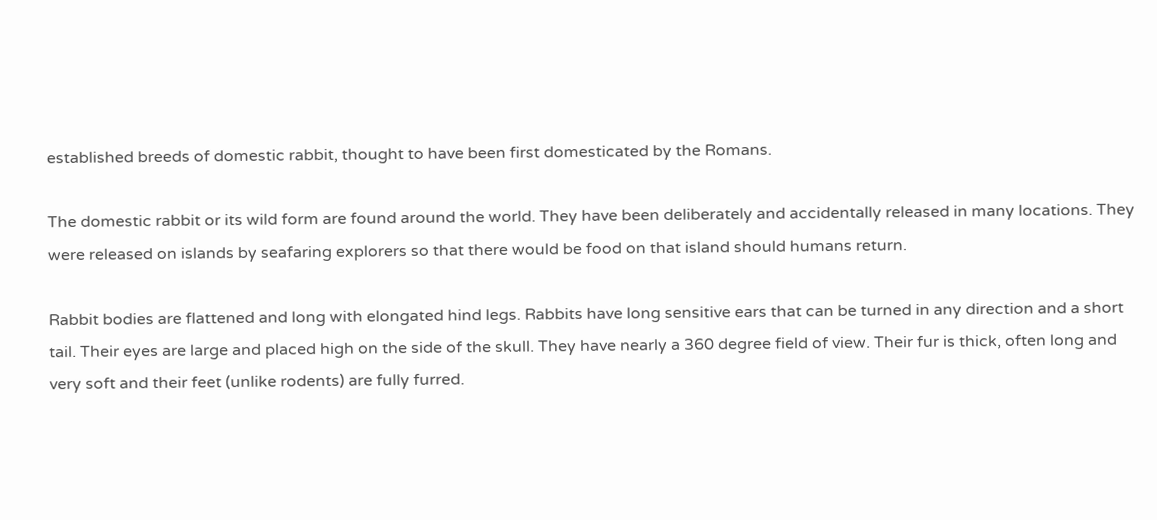established breeds of domestic rabbit, thought to have been first domesticated by the Romans.

The domestic rabbit or its wild form are found around the world. They have been deliberately and accidentally released in many locations. They were released on islands by seafaring explorers so that there would be food on that island should humans return.

Rabbit bodies are flattened and long with elongated hind legs. Rabbits have long sensitive ears that can be turned in any direction and a short tail. Their eyes are large and placed high on the side of the skull. They have nearly a 360 degree field of view. Their fur is thick, often long and very soft and their feet (unlike rodents) are fully furred.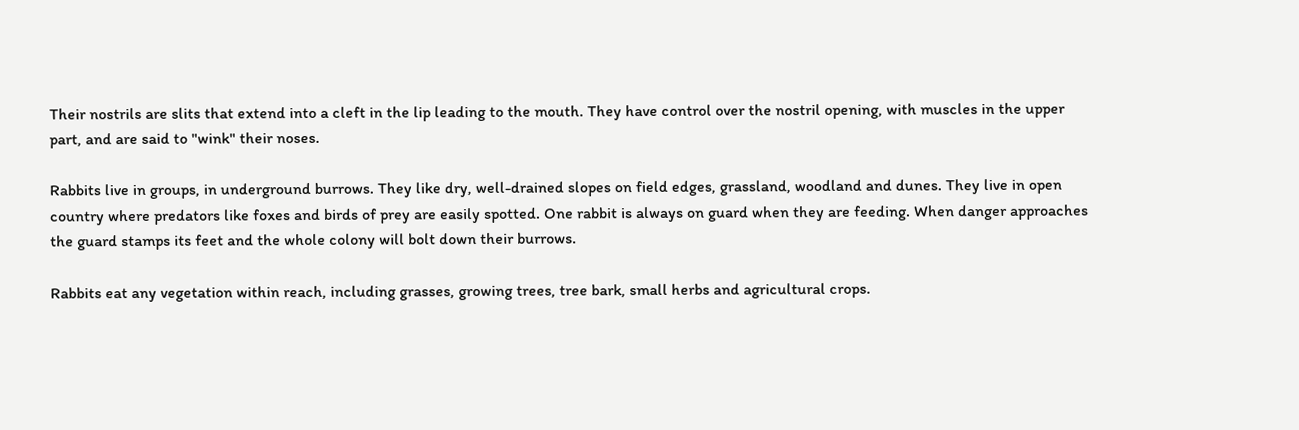Their nostrils are slits that extend into a cleft in the lip leading to the mouth. They have control over the nostril opening, with muscles in the upper part, and are said to "wink" their noses.

Rabbits live in groups, in underground burrows. They like dry, well-drained slopes on field edges, grassland, woodland and dunes. They live in open country where predators like foxes and birds of prey are easily spotted. One rabbit is always on guard when they are feeding. When danger approaches the guard stamps its feet and the whole colony will bolt down their burrows.

Rabbits eat any vegetation within reach, including grasses, growing trees, tree bark, small herbs and agricultural crops.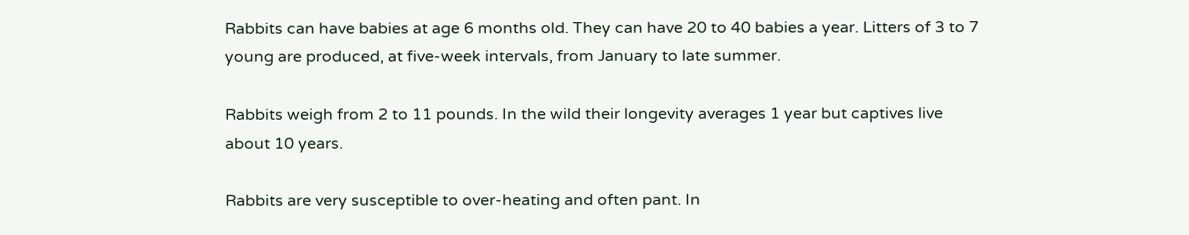Rabbits can have babies at age 6 months old. They can have 20 to 40 babies a year. Litters of 3 to 7 young are produced, at five-week intervals, from January to late summer.

Rabbits weigh from 2 to 11 pounds. In the wild their longevity averages 1 year but captives live about 10 years.

Rabbits are very susceptible to over-heating and often pant. In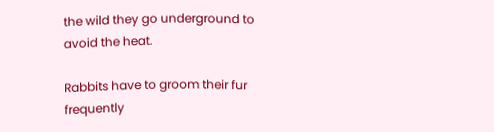the wild they go underground to avoid the heat.

Rabbits have to groom their fur frequently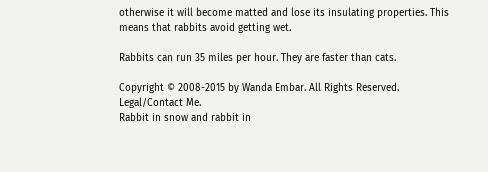otherwise it will become matted and lose its insulating properties. This means that rabbits avoid getting wet.

Rabbits can run 35 miles per hour. They are faster than cats.

Copyright © 2008-2015 by Wanda Embar. All Rights Reserved. Legal/Contact Me.
Rabbit in snow and rabbit in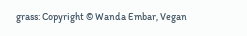grass: Copyright © Wanda Embar, Vegan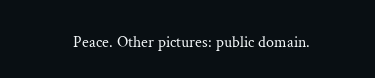Peace. Other pictures: public domain.